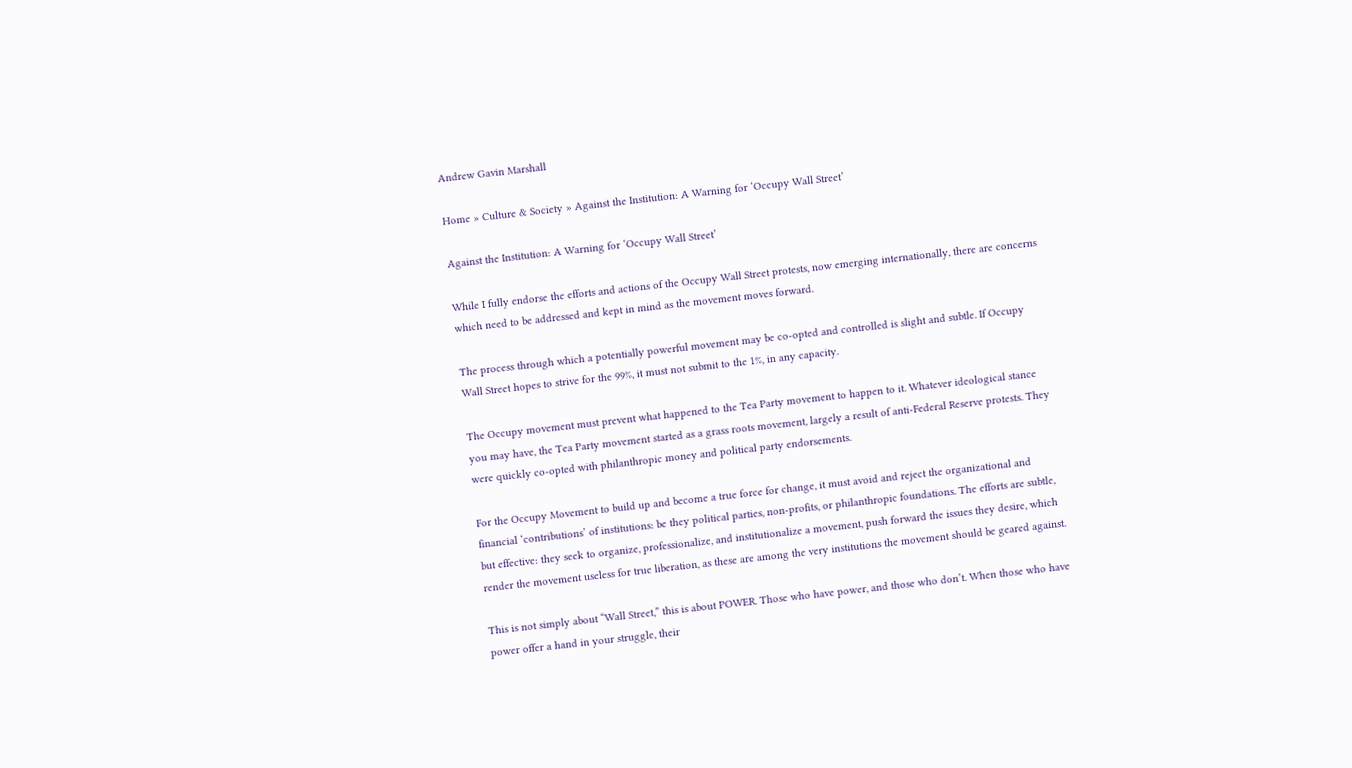Andrew Gavin Marshall

Home » Culture & Society » Against the Institution: A Warning for ‘Occupy Wall Street’

Against the Institution: A Warning for ‘Occupy Wall Street’

While I fully endorse the efforts and actions of the Occupy Wall Street protests, now emerging internationally, there are concerns which need to be addressed and kept in mind as the movement moves forward.

The process through which a potentially powerful movement may be co-opted and controlled is slight and subtle. If Occupy Wall Street hopes to strive for the 99%, it must not submit to the 1%, in any capacity.

The Occupy movement must prevent what happened to the Tea Party movement to happen to it. Whatever ideological stance you may have, the Tea Party movement started as a grass roots movement, largely a result of anti-Federal Reserve protests. They were quickly co-opted with philanthropic money and political party endorsements.

For the Occupy Movement to build up and become a true force for change, it must avoid and reject the organizational and financial ‘contributions’ of institutions: be they political parties, non-profits, or philanthropic foundations. The efforts are subtle, but effective: they seek to organize, professionalize, and institutionalize a movement, push forward the issues they desire, which render the movement useless for true liberation, as these are among the very institutions the movement should be geared against.

This is not simply about “Wall Street,” this is about POWER. Those who have power, and those who don’t. When those who have power offer a hand in your struggle, their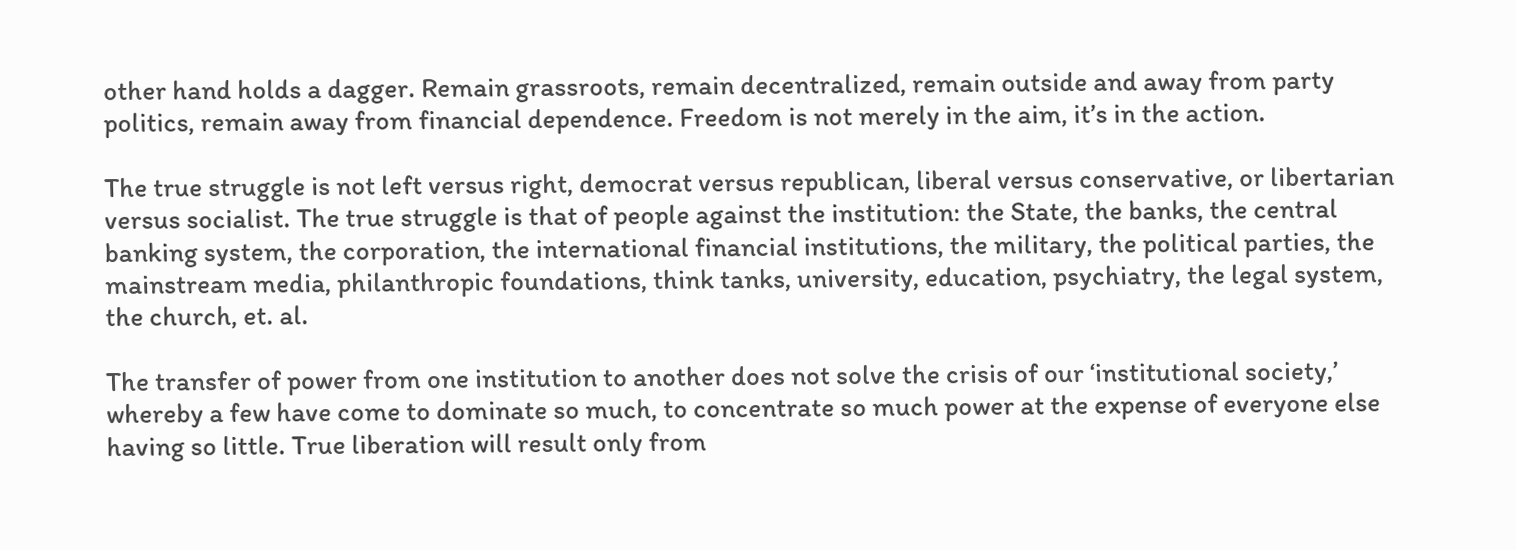other hand holds a dagger. Remain grassroots, remain decentralized, remain outside and away from party politics, remain away from financial dependence. Freedom is not merely in the aim, it’s in the action.

The true struggle is not left versus right, democrat versus republican, liberal versus conservative, or libertarian versus socialist. The true struggle is that of people against the institution: the State, the banks, the central banking system, the corporation, the international financial institutions, the military, the political parties, the mainstream media, philanthropic foundations, think tanks, university, education, psychiatry, the legal system, the church, et. al.

The transfer of power from one institution to another does not solve the crisis of our ‘institutional society,’ whereby a few have come to dominate so much, to concentrate so much power at the expense of everyone else having so little. True liberation will result only from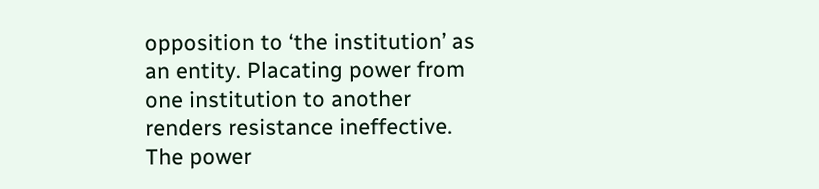opposition to ‘the institution’ as an entity. Placating power from one institution to another renders resistance ineffective. The power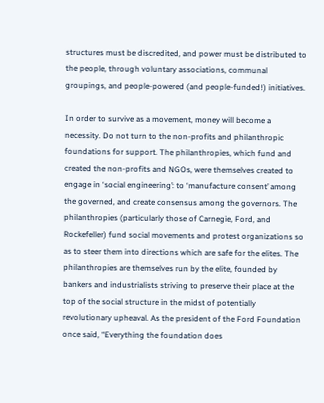structures must be discredited, and power must be distributed to the people, through voluntary associations, communal groupings, and people-powered (and people-funded!) initiatives.

In order to survive as a movement, money will become a necessity. Do not turn to the non-profits and philanthropic foundations for support. The philanthropies, which fund and created the non-profits and NGOs, were themselves created to engage in ‘social engineering’: to ‘manufacture consent’ among the governed, and create consensus among the governors. The philanthropies (particularly those of Carnegie, Ford, and Rockefeller) fund social movements and protest organizations so as to steer them into directions which are safe for the elites. The philanthropies are themselves run by the elite, founded by bankers and industrialists striving to preserve their place at the top of the social structure in the midst of potentially revolutionary upheaval. As the president of the Ford Foundation once said, “Everything the foundation does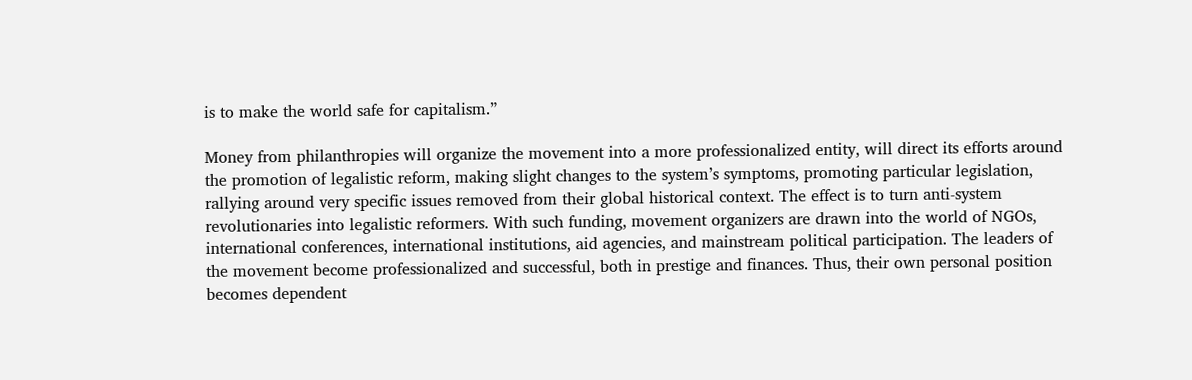is to make the world safe for capitalism.”

Money from philanthropies will organize the movement into a more professionalized entity, will direct its efforts around the promotion of legalistic reform, making slight changes to the system’s symptoms, promoting particular legislation, rallying around very specific issues removed from their global historical context. The effect is to turn anti-system revolutionaries into legalistic reformers. With such funding, movement organizers are drawn into the world of NGOs, international conferences, international institutions, aid agencies, and mainstream political participation. The leaders of the movement become professionalized and successful, both in prestige and finances. Thus, their own personal position becomes dependent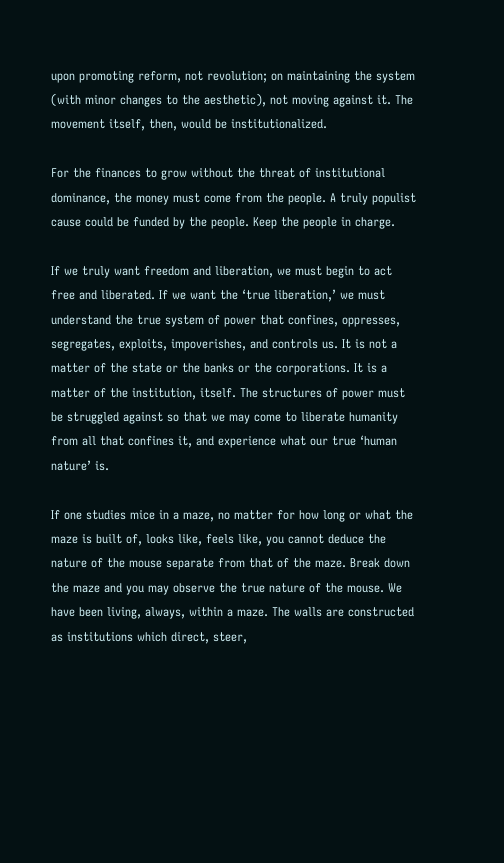upon promoting reform, not revolution; on maintaining the system (with minor changes to the aesthetic), not moving against it. The movement itself, then, would be institutionalized.

For the finances to grow without the threat of institutional dominance, the money must come from the people. A truly populist cause could be funded by the people. Keep the people in charge.

If we truly want freedom and liberation, we must begin to act free and liberated. If we want the ‘true liberation,’ we must understand the true system of power that confines, oppresses, segregates, exploits, impoverishes, and controls us. It is not a matter of the state or the banks or the corporations. It is a matter of the institution, itself. The structures of power must be struggled against so that we may come to liberate humanity from all that confines it, and experience what our true ‘human nature’ is.

If one studies mice in a maze, no matter for how long or what the maze is built of, looks like, feels like, you cannot deduce the nature of the mouse separate from that of the maze. Break down the maze and you may observe the true nature of the mouse. We have been living, always, within a maze. The walls are constructed as institutions which direct, steer,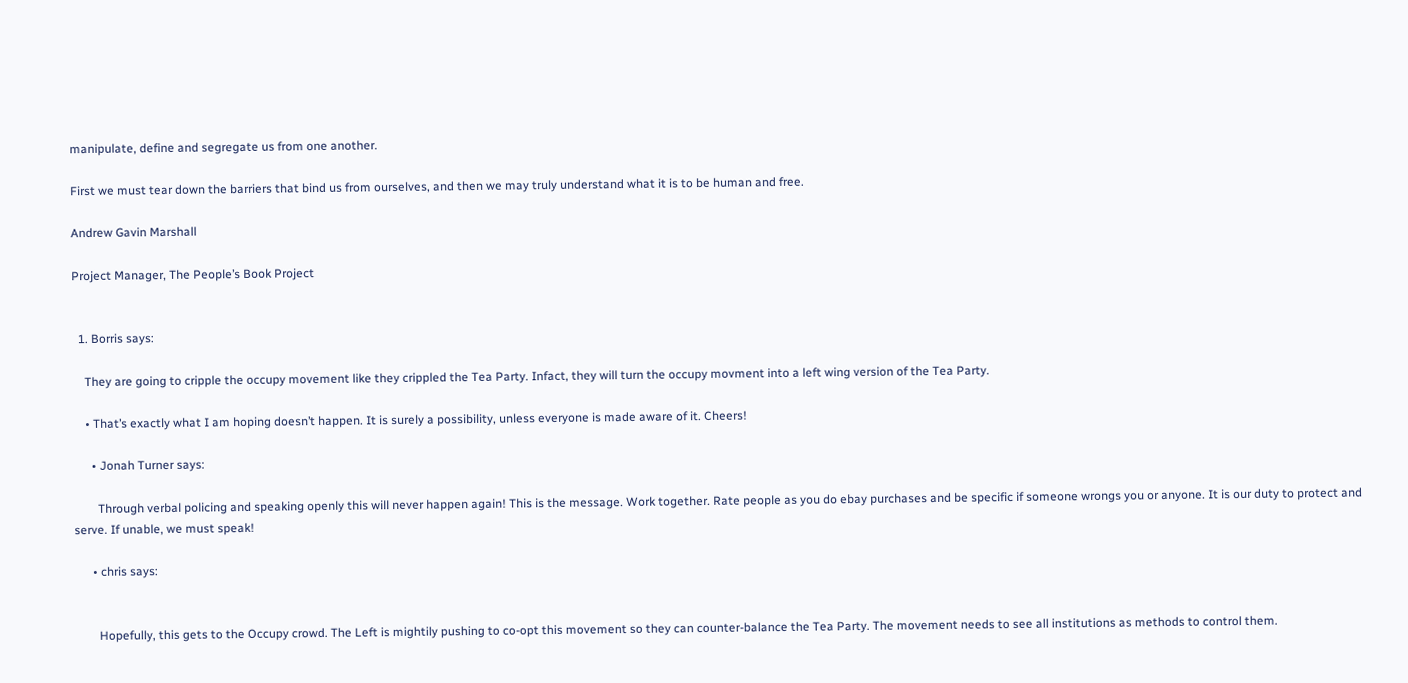manipulate, define and segregate us from one another.

First we must tear down the barriers that bind us from ourselves, and then we may truly understand what it is to be human and free.

Andrew Gavin Marshall

Project Manager, The People’s Book Project


  1. Borris says:

    They are going to cripple the occupy movement like they crippled the Tea Party. Infact, they will turn the occupy movment into a left wing version of the Tea Party.

    • That’s exactly what I am hoping doesn’t happen. It is surely a possibility, unless everyone is made aware of it. Cheers!

      • Jonah Turner says:

        Through verbal policing and speaking openly this will never happen again! This is the message. Work together. Rate people as you do ebay purchases and be specific if someone wrongs you or anyone. It is our duty to protect and serve. If unable, we must speak!

      • chris says:


        Hopefully, this gets to the Occupy crowd. The Left is mightily pushing to co-opt this movement so they can counter-balance the Tea Party. The movement needs to see all institutions as methods to control them.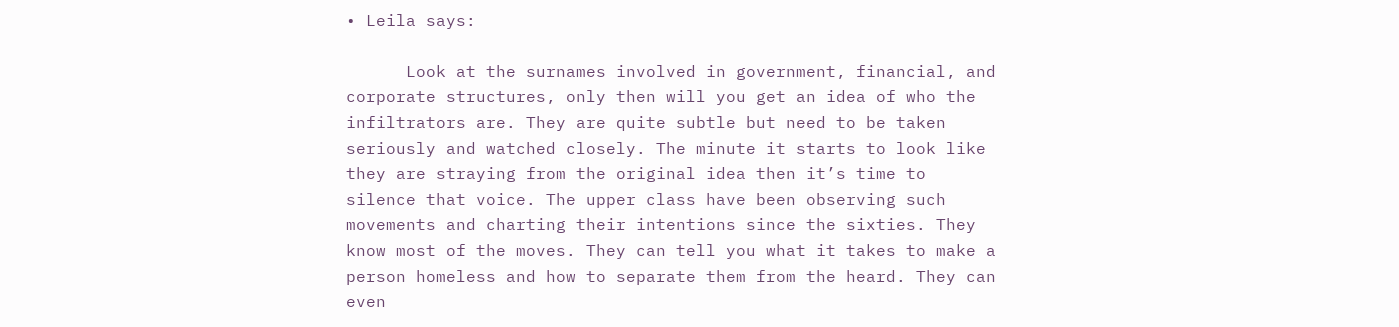• Leila says:

      Look at the surnames involved in government, financial, and corporate structures, only then will you get an idea of who the infiltrators are. They are quite subtle but need to be taken seriously and watched closely. The minute it starts to look like they are straying from the original idea then it’s time to silence that voice. The upper class have been observing such movements and charting their intentions since the sixties. They know most of the moves. They can tell you what it takes to make a person homeless and how to separate them from the heard. They can even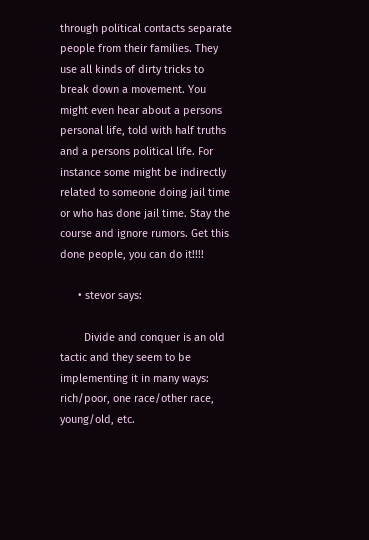through political contacts separate people from their families. They use all kinds of dirty tricks to break down a movement. You might even hear about a persons personal life, told with half truths and a persons political life. For instance some might be indirectly related to someone doing jail time or who has done jail time. Stay the course and ignore rumors. Get this done people, you can do it!!!!

      • stevor says:

        Divide and conquer is an old tactic and they seem to be implementing it in many ways: rich/poor, one race/other race, young/old, etc.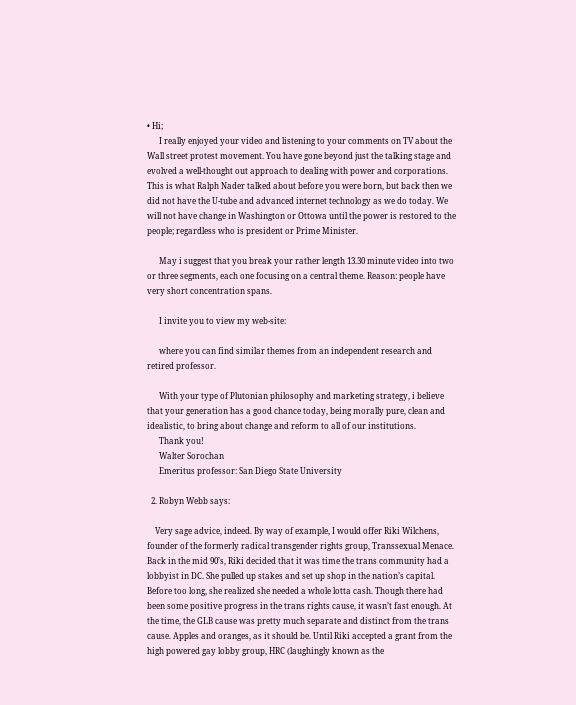• Hi;
      I really enjoyed your video and listening to your comments on TV about the Wall street protest movement. You have gone beyond just the talking stage and evolved a well-thought out approach to dealing with power and corporations. This is what Ralph Nader talked about before you were born, but back then we did not have the U-tube and advanced internet technology as we do today. We will not have change in Washington or Ottowa until the power is restored to the people; regardless who is president or Prime Minister.

      May i suggest that you break your rather length 13.30 minute video into two or three segments, each one focusing on a central theme. Reason: people have very short concentration spans.

      I invite you to view my web-site:

      where you can find similar themes from an independent research and retired professor.

      With your type of Plutonian philosophy and marketing strategy, i believe that your generation has a good chance today, being morally pure, clean and idealistic, to bring about change and reform to all of our institutions.
      Thank you!
      Walter Sorochan
      Emeritus professor: San Diego State University

  2. Robyn Webb says:

    Very sage advice, indeed. By way of example, I would offer Riki Wilchens, founder of the formerly radical transgender rights group, Transsexual Menace. Back in the mid 90’s, Riki decided that it was time the trans community had a lobbyist in DC. She pulled up stakes and set up shop in the nation’s capital. Before too long, she realized she needed a whole lotta cash. Though there had been some positive progress in the trans rights cause, it wasn’t fast enough. At the time, the GLB cause was pretty much separate and distinct from the trans cause. Apples and oranges, as it should be. Until Riki accepted a grant from the high powered gay lobby group, HRC (laughingly known as the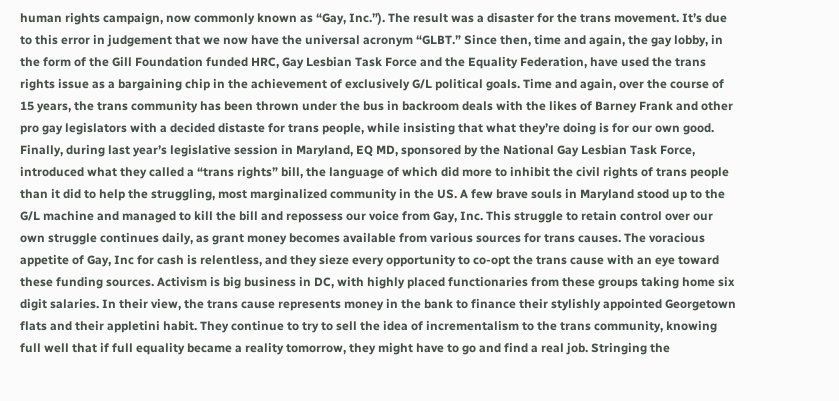human rights campaign, now commonly known as “Gay, Inc.”). The result was a disaster for the trans movement. It’s due to this error in judgement that we now have the universal acronym “GLBT.” Since then, time and again, the gay lobby, in the form of the Gill Foundation funded HRC, Gay Lesbian Task Force and the Equality Federation, have used the trans rights issue as a bargaining chip in the achievement of exclusively G/L political goals. Time and again, over the course of 15 years, the trans community has been thrown under the bus in backroom deals with the likes of Barney Frank and other pro gay legislators with a decided distaste for trans people, while insisting that what they’re doing is for our own good. Finally, during last year’s legislative session in Maryland, EQ MD, sponsored by the National Gay Lesbian Task Force, introduced what they called a “trans rights” bill, the language of which did more to inhibit the civil rights of trans people than it did to help the struggling, most marginalized community in the US. A few brave souls in Maryland stood up to the G/L machine and managed to kill the bill and repossess our voice from Gay, Inc. This struggle to retain control over our own struggle continues daily, as grant money becomes available from various sources for trans causes. The voracious appetite of Gay, Inc for cash is relentless, and they sieze every opportunity to co-opt the trans cause with an eye toward these funding sources. Activism is big business in DC, with highly placed functionaries from these groups taking home six digit salaries. In their view, the trans cause represents money in the bank to finance their stylishly appointed Georgetown flats and their appletini habit. They continue to try to sell the idea of incrementalism to the trans community, knowing full well that if full equality became a reality tomorrow, they might have to go and find a real job. Stringing the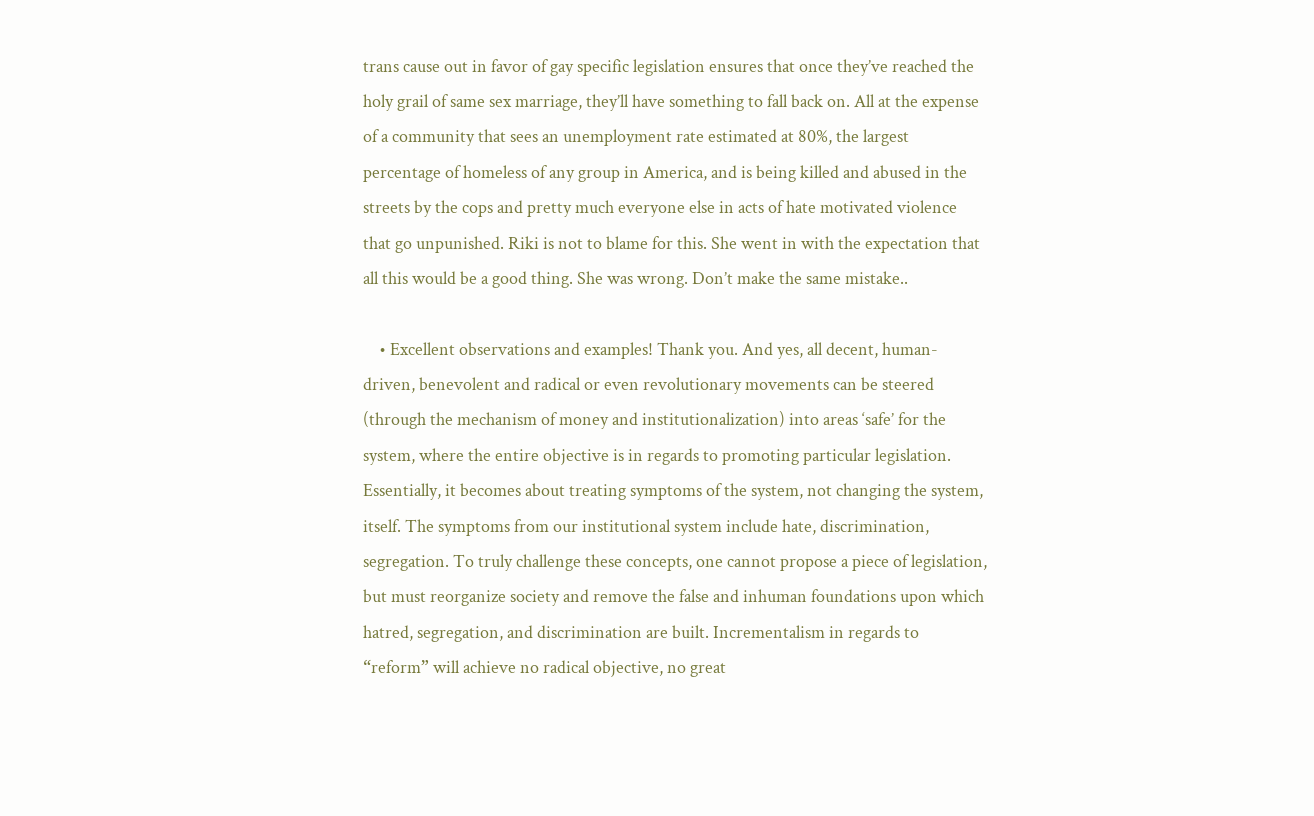trans cause out in favor of gay specific legislation ensures that once they’ve reached the holy grail of same sex marriage, they’ll have something to fall back on. All at the expense of a community that sees an unemployment rate estimated at 80%, the largest percentage of homeless of any group in America, and is being killed and abused in the streets by the cops and pretty much everyone else in acts of hate motivated violence that go unpunished. Riki is not to blame for this. She went in with the expectation that all this would be a good thing. She was wrong. Don’t make the same mistake..

    • Excellent observations and examples! Thank you. And yes, all decent, human-driven, benevolent and radical or even revolutionary movements can be steered (through the mechanism of money and institutionalization) into areas ‘safe’ for the system, where the entire objective is in regards to promoting particular legislation. Essentially, it becomes about treating symptoms of the system, not changing the system, itself. The symptoms from our institutional system include hate, discrimination, segregation. To truly challenge these concepts, one cannot propose a piece of legislation, but must reorganize society and remove the false and inhuman foundations upon which hatred, segregation, and discrimination are built. Incrementalism in regards to “reform” will achieve no radical objective, no great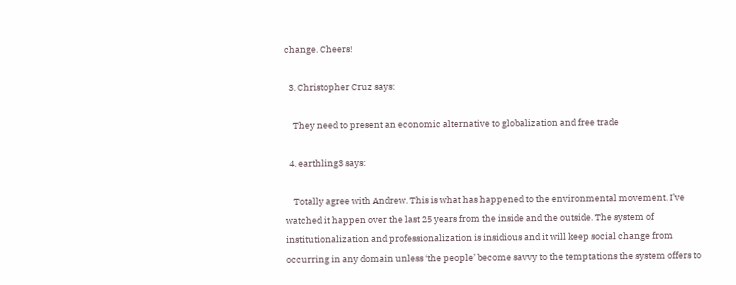change. Cheers!

  3. Christopher Cruz says:

    They need to present an economic alternative to globalization and free trade

  4. earthling3 says:

    Totally agree with Andrew. This is what has happened to the environmental movement. I’ve watched it happen over the last 25 years from the inside and the outside. The system of institutionalization and professionalization is insidious and it will keep social change from occurring in any domain unless ‘the people’ become savvy to the temptations the system offers to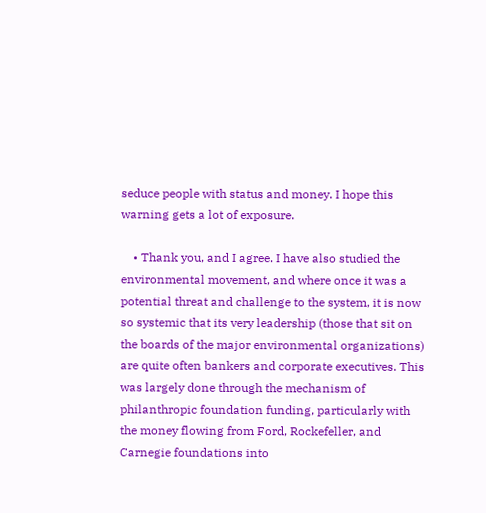seduce people with status and money. I hope this warning gets a lot of exposure.

    • Thank you, and I agree. I have also studied the environmental movement, and where once it was a potential threat and challenge to the system, it is now so systemic that its very leadership (those that sit on the boards of the major environmental organizations) are quite often bankers and corporate executives. This was largely done through the mechanism of philanthropic foundation funding, particularly with the money flowing from Ford, Rockefeller, and Carnegie foundations into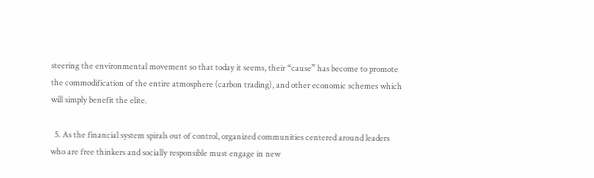steering the environmental movement so that today it seems, their “cause” has become to promote the commodification of the entire atmosphere (carbon trading), and other economic schemes which will simply benefit the elite.

  5. As the financial system spirals out of control, organized communities centered around leaders who are free thinkers and socially responsible must engage in new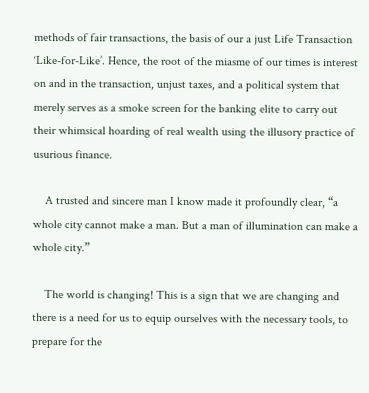methods of fair transactions, the basis of our a just Life Transaction ‘Like-for-Like’. Hence, the root of the miasme of our times is interest on and in the transaction, unjust taxes, and a political system that merely serves as a smoke screen for the banking elite to carry out their whimsical hoarding of real wealth using the illusory practice of usurious finance.

    A trusted and sincere man I know made it profoundly clear, “a whole city cannot make a man. But a man of illumination can make a whole city.”

    The world is changing! This is a sign that we are changing and there is a need for us to equip ourselves with the necessary tools, to prepare for the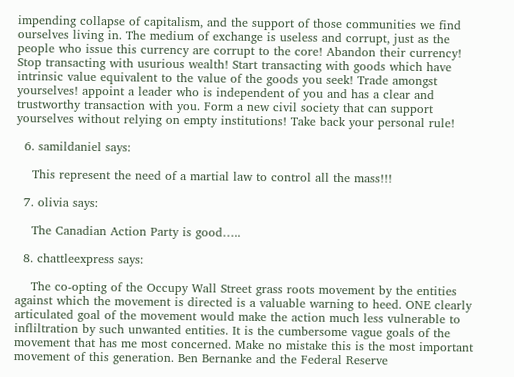impending collapse of capitalism, and the support of those communities we find ourselves living in. The medium of exchange is useless and corrupt, just as the people who issue this currency are corrupt to the core! Abandon their currency! Stop transacting with usurious wealth! Start transacting with goods which have intrinsic value equivalent to the value of the goods you seek! Trade amongst yourselves! appoint a leader who is independent of you and has a clear and trustworthy transaction with you. Form a new civil society that can support yourselves without relying on empty institutions! Take back your personal rule!

  6. samildaniel says:

    This represent the need of a martial law to control all the mass!!!

  7. olivia says:

    The Canadian Action Party is good…..

  8. chattleexpress says:

    The co-opting of the Occupy Wall Street grass roots movement by the entities against which the movement is directed is a valuable warning to heed. ONE clearly articulated goal of the movement would make the action much less vulnerable to infliltration by such unwanted entities. It is the cumbersome vague goals of the movement that has me most concerned. Make no mistake this is the most important movement of this generation. Ben Bernanke and the Federal Reserve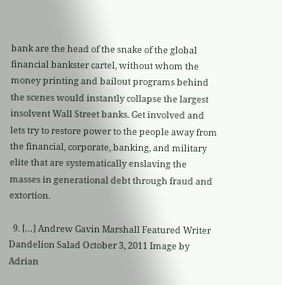bank are the head of the snake of the global financial bankster cartel, without whom the money printing and bailout programs behind the scenes would instantly collapse the largest insolvent Wall Street banks. Get involved and lets try to restore power to the people away from the financial, corporate, banking, and military elite that are systematically enslaving the masses in generational debt through fraud and extortion.

  9. […] Andrew Gavin Marshall Featured Writer Dandelion Salad October 3, 2011 Image by Adrian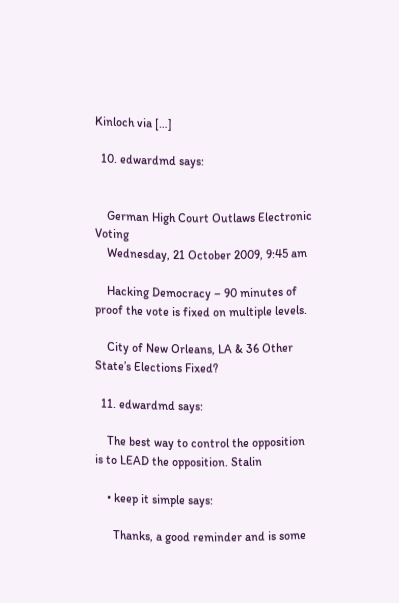Kinloch via […]

  10. edwardmd says:


    German High Court Outlaws Electronic Voting
    Wednesday, 21 October 2009, 9:45 am

    Hacking Democracy – 90 minutes of proof the vote is fixed on multiple levels.

    City of New Orleans, LA & 36 Other State’s Elections Fixed?

  11. edwardmd says:

    The best way to control the opposition is to LEAD the opposition. Stalin

    • keep it simple says:

      Thanks, a good reminder and is some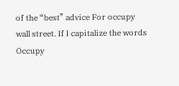of the “best” advice For occupy wall street. If I capitalize the words Occupy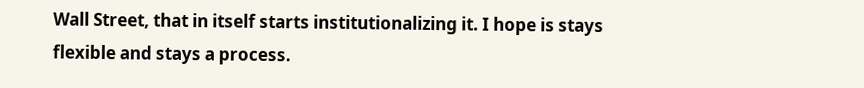Wall Street, that in itself starts institutionalizing it. I hope is stays flexible and stays a process.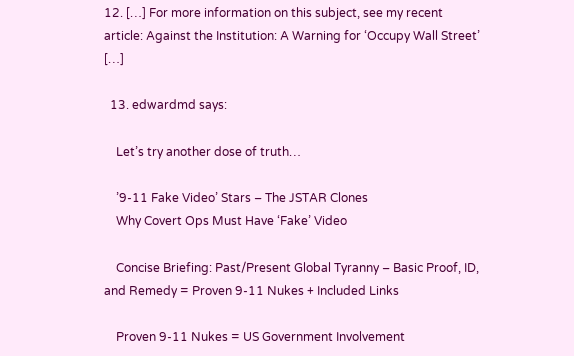12. […] For more information on this subject, see my recent article: Against the Institution: A Warning for ‘Occupy Wall Street’ […]

  13. edwardmd says:

    Let’s try another dose of truth…

    ’9-11 Fake Video’ Stars – The JSTAR Clones
    Why Covert Ops Must Have ‘Fake’ Video

    Concise Briefing: Past/Present Global Tyranny – Basic Proof, ID, and Remedy = Proven 9-11 Nukes + Included Links

    Proven 9-11 Nukes = US Government Involvement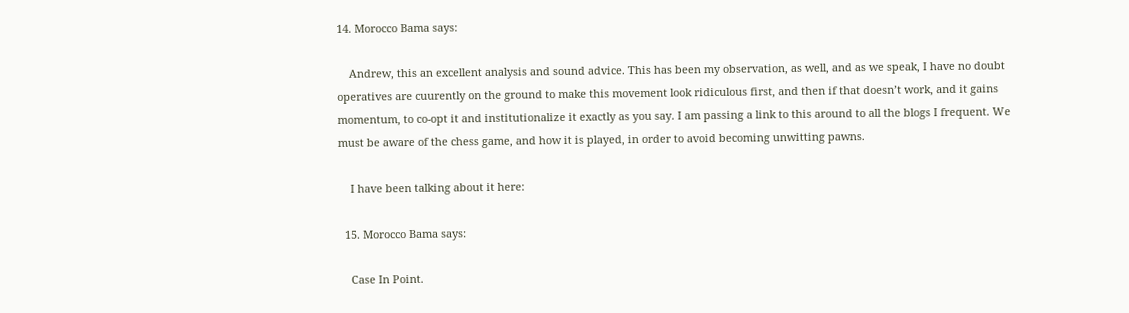14. Morocco Bama says:

    Andrew, this an excellent analysis and sound advice. This has been my observation, as well, and as we speak, I have no doubt operatives are cuurently on the ground to make this movement look ridiculous first, and then if that doesn’t work, and it gains momentum, to co-opt it and institutionalize it exactly as you say. I am passing a link to this around to all the blogs I frequent. We must be aware of the chess game, and how it is played, in order to avoid becoming unwitting pawns.

    I have been talking about it here:

  15. Morocco Bama says:

    Case In Point.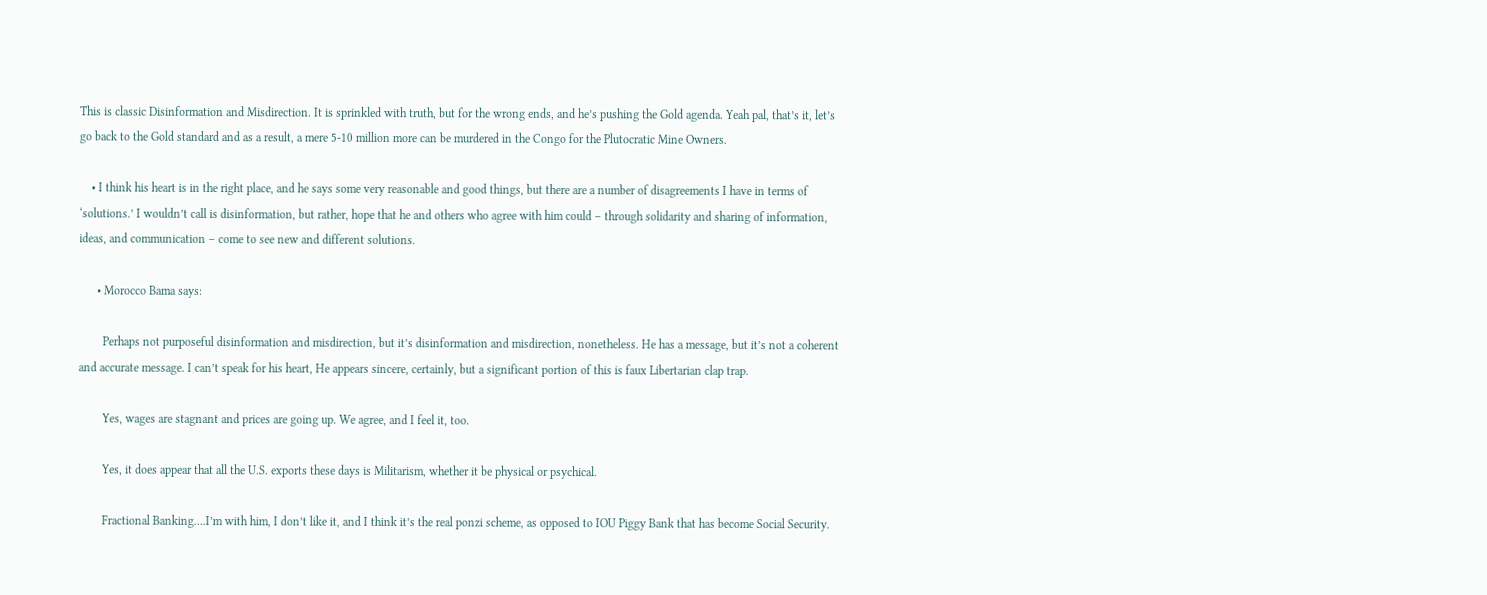This is classic Disinformation and Misdirection. It is sprinkled with truth, but for the wrong ends, and he’s pushing the Gold agenda. Yeah pal, that’s it, let’s go back to the Gold standard and as a result, a mere 5-10 million more can be murdered in the Congo for the Plutocratic Mine Owners.

    • I think his heart is in the right place, and he says some very reasonable and good things, but there are a number of disagreements I have in terms of ‘solutions.’ I wouldn’t call is disinformation, but rather, hope that he and others who agree with him could – through solidarity and sharing of information, ideas, and communication – come to see new and different solutions.

      • Morocco Bama says:

        Perhaps not purposeful disinformation and misdirection, but it’s disinformation and misdirection, nonetheless. He has a message, but it’s not a coherent and accurate message. I can’t speak for his heart, He appears sincere, certainly, but a significant portion of this is faux Libertarian clap trap.

        Yes, wages are stagnant and prices are going up. We agree, and I feel it, too.

        Yes, it does appear that all the U.S. exports these days is Militarism, whether it be physical or psychical.

        Fractional Banking….I’m with him, I don’t like it, and I think it’s the real ponzi scheme, as opposed to IOU Piggy Bank that has become Social Security.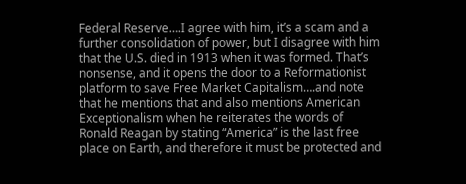Federal Reserve….I agree with him, it’s a scam and a further consolidation of power, but I disagree with him that the U.S. died in 1913 when it was formed. That’s nonsense, and it opens the door to a Reformationist platform to save Free Market Capitalism….and note that he mentions that and also mentions American Exceptionalism when he reiterates the words of Ronald Reagan by stating “America” is the last free place on Earth, and therefore it must be protected and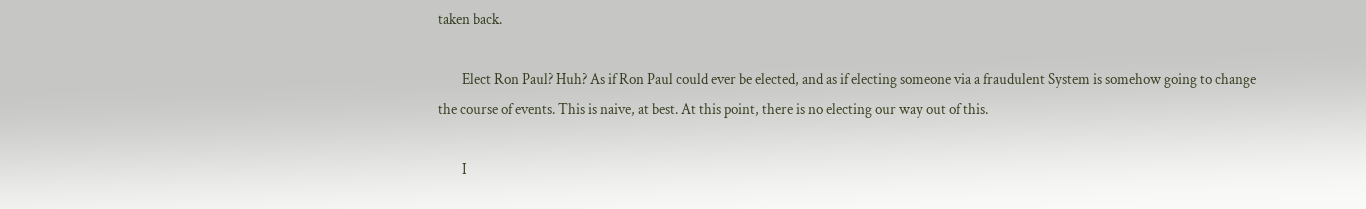taken back.

        Elect Ron Paul? Huh? As if Ron Paul could ever be elected, and as if electing someone via a fraudulent System is somehow going to change the course of events. This is naive, at best. At this point, there is no electing our way out of this.

        I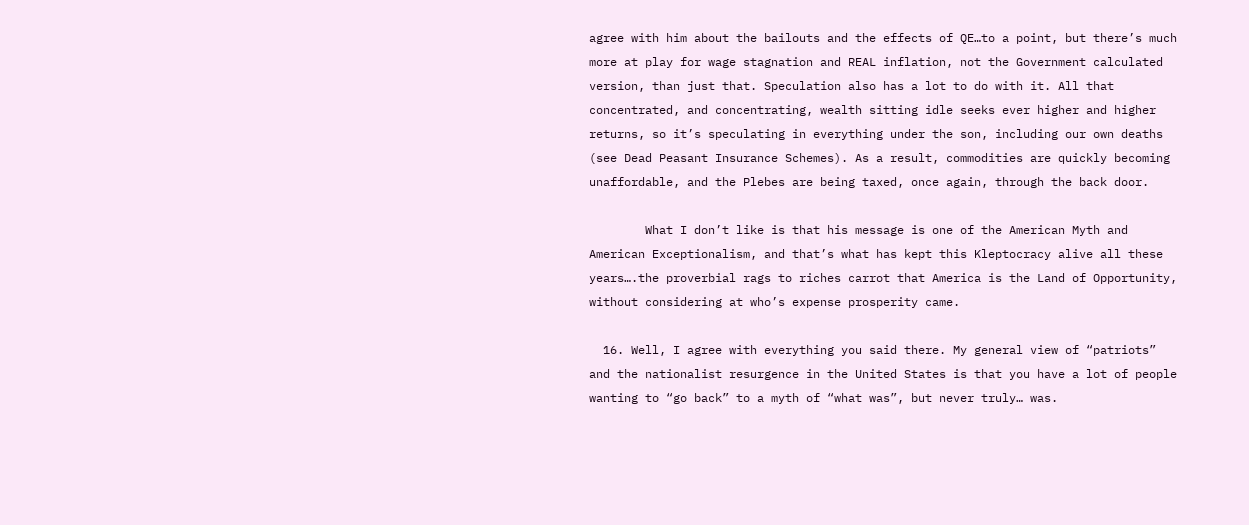agree with him about the bailouts and the effects of QE…to a point, but there’s much more at play for wage stagnation and REAL inflation, not the Government calculated version, than just that. Speculation also has a lot to do with it. All that concentrated, and concentrating, wealth sitting idle seeks ever higher and higher returns, so it’s speculating in everything under the son, including our own deaths (see Dead Peasant Insurance Schemes). As a result, commodities are quickly becoming unaffordable, and the Plebes are being taxed, once again, through the back door.

        What I don’t like is that his message is one of the American Myth and American Exceptionalism, and that’s what has kept this Kleptocracy alive all these years….the proverbial rags to riches carrot that America is the Land of Opportunity, without considering at who’s expense prosperity came.

  16. Well, I agree with everything you said there. My general view of “patriots” and the nationalist resurgence in the United States is that you have a lot of people wanting to “go back” to a myth of “what was”, but never truly… was.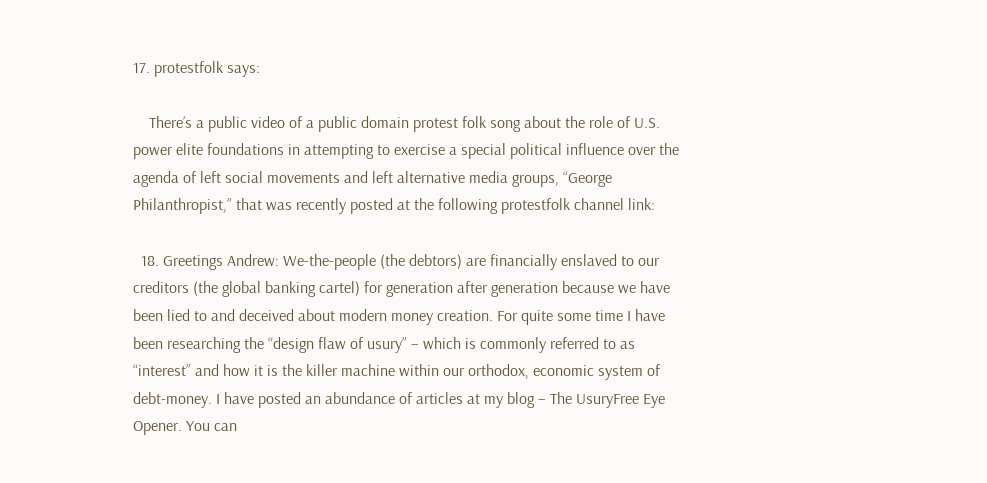17. protestfolk says:

    There’s a public video of a public domain protest folk song about the role of U.S. power elite foundations in attempting to exercise a special political influence over the agenda of left social movements and left alternative media groups, “George Philanthropist,” that was recently posted at the following protestfolk channel link:

  18. Greetings Andrew: We-the-people (the debtors) are financially enslaved to our creditors (the global banking cartel) for generation after generation because we have been lied to and deceived about modern money creation. For quite some time I have been researching the “design flaw of usury” – which is commonly referred to as “interest” and how it is the killer machine within our orthodox, economic system of debt-money. I have posted an abundance of articles at my blog – The UsuryFree Eye Opener. You can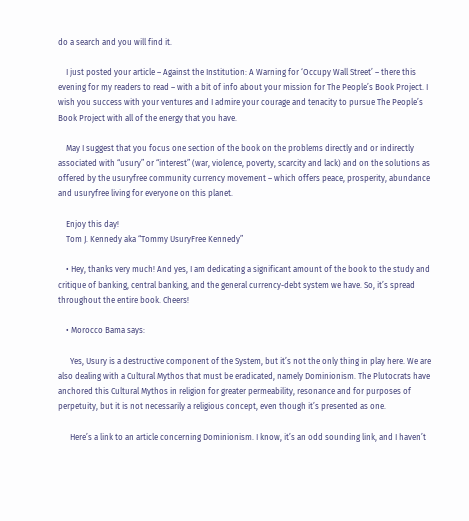do a search and you will find it.

    I just posted your article – Against the Institution: A Warning for ‘Occupy Wall Street’ – there this evening for my readers to read – with a bit of info about your mission for The People’s Book Project. I wish you success with your ventures and I admire your courage and tenacity to pursue The People’s Book Project with all of the energy that you have.

    May I suggest that you focus one section of the book on the problems directly and or indirectly associated with “usury” or “interest” (war, violence, poverty, scarcity and lack) and on the solutions as offered by the usuryfree community currency movement – which offers peace, prosperity, abundance and usuryfree living for everyone on this planet.

    Enjoy this day!
    Tom J. Kennedy aka “Tommy UsuryFree Kennedy”

    • Hey, thanks very much! And yes, I am dedicating a significant amount of the book to the study and critique of banking, central banking, and the general currency-debt system we have. So, it’s spread throughout the entire book. Cheers!

    • Morocco Bama says:

      Yes, Usury is a destructive component of the System, but it’s not the only thing in play here. We are also dealing with a Cultural Mythos that must be eradicated, namely Dominionism. The Plutocrats have anchored this Cultural Mythos in religion for greater permeability, resonance and for purposes of perpetuity, but it is not necessarily a religious concept, even though it’s presented as one.

      Here’s a link to an article concerning Dominionism. I know, it’s an odd sounding link, and I haven’t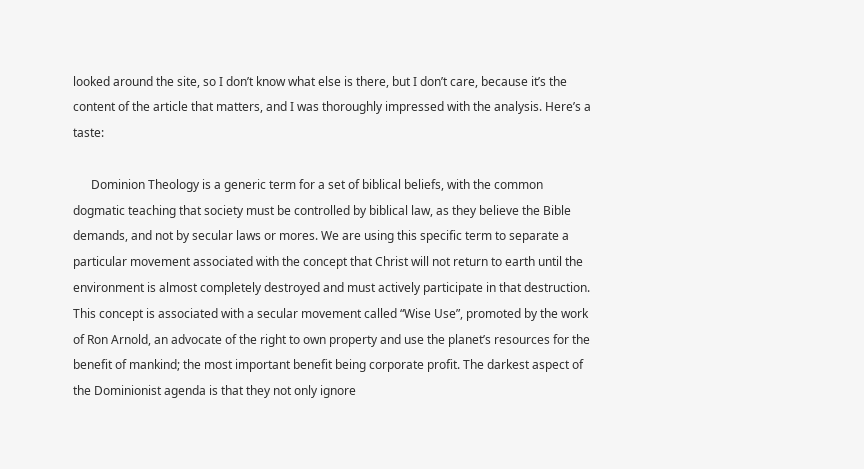looked around the site, so I don’t know what else is there, but I don’t care, because it’s the content of the article that matters, and I was thoroughly impressed with the analysis. Here’s a taste:

      Dominion Theology is a generic term for a set of biblical beliefs, with the common dogmatic teaching that society must be controlled by biblical law, as they believe the Bible demands, and not by secular laws or mores. We are using this specific term to separate a particular movement associated with the concept that Christ will not return to earth until the environment is almost completely destroyed and must actively participate in that destruction. This concept is associated with a secular movement called “Wise Use”, promoted by the work of Ron Arnold, an advocate of the right to own property and use the planet’s resources for the benefit of mankind; the most important benefit being corporate profit. The darkest aspect of the Dominionist agenda is that they not only ignore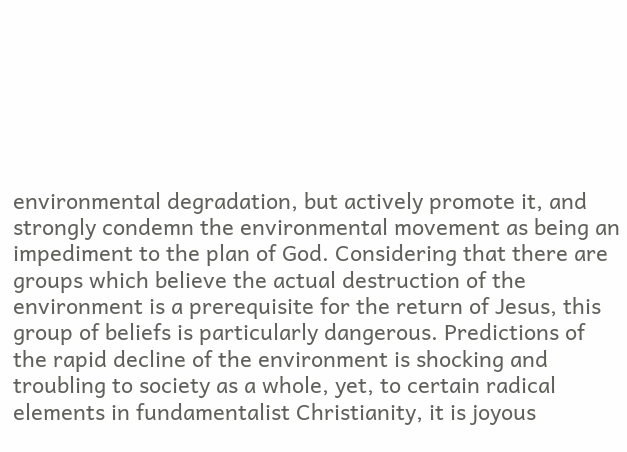environmental degradation, but actively promote it, and strongly condemn the environmental movement as being an impediment to the plan of God. Considering that there are groups which believe the actual destruction of the environment is a prerequisite for the return of Jesus, this group of beliefs is particularly dangerous. Predictions of the rapid decline of the environment is shocking and troubling to society as a whole, yet, to certain radical elements in fundamentalist Christianity, it is joyous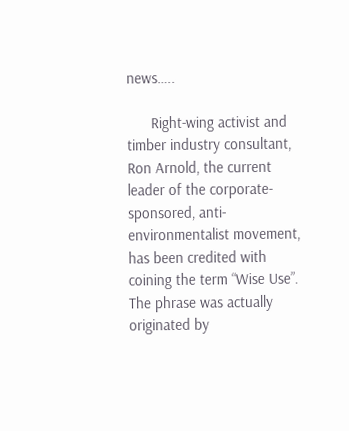news…..

      Right-wing activist and timber industry consultant, Ron Arnold, the current leader of the corporate-sponsored, anti-environmentalist movement, has been credited with coining the term “Wise Use”. The phrase was actually originated by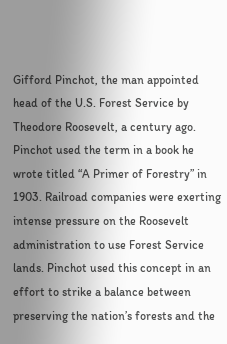Gifford Pinchot, the man appointed head of the U.S. Forest Service by Theodore Roosevelt, a century ago. Pinchot used the term in a book he wrote titled “A Primer of Forestry” in 1903. Railroad companies were exerting intense pressure on the Roosevelt administration to use Forest Service lands. Pinchot used this concept in an effort to strike a balance between preserving the nation’s forests and the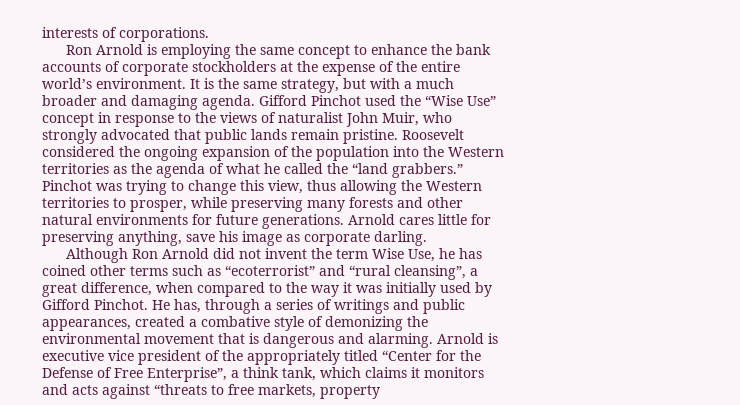interests of corporations.
      Ron Arnold is employing the same concept to enhance the bank accounts of corporate stockholders at the expense of the entire world’s environment. It is the same strategy, but with a much broader and damaging agenda. Gifford Pinchot used the “Wise Use” concept in response to the views of naturalist John Muir, who strongly advocated that public lands remain pristine. Roosevelt considered the ongoing expansion of the population into the Western territories as the agenda of what he called the “land grabbers.” Pinchot was trying to change this view, thus allowing the Western territories to prosper, while preserving many forests and other natural environments for future generations. Arnold cares little for preserving anything, save his image as corporate darling.
      Although Ron Arnold did not invent the term Wise Use, he has coined other terms such as “ecoterrorist” and “rural cleansing”, a great difference, when compared to the way it was initially used by Gifford Pinchot. He has, through a series of writings and public appearances, created a combative style of demonizing the environmental movement that is dangerous and alarming. Arnold is executive vice president of the appropriately titled “Center for the Defense of Free Enterprise”, a think tank, which claims it monitors and acts against “threats to free markets, property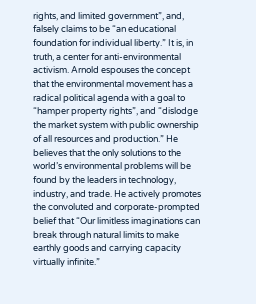rights, and limited government”, and, falsely claims to be “an educational foundation for individual liberty.” It is, in truth, a center for anti-environmental activism. Arnold espouses the concept that the environmental movement has a radical political agenda with a goal to “hamper property rights”, and “dislodge the market system with public ownership of all resources and production.” He believes that the only solutions to the world’s environmental problems will be found by the leaders in technology, industry, and trade. He actively promotes the convoluted and corporate-prompted belief that “Our limitless imaginations can break through natural limits to make earthly goods and carrying capacity virtually infinite.”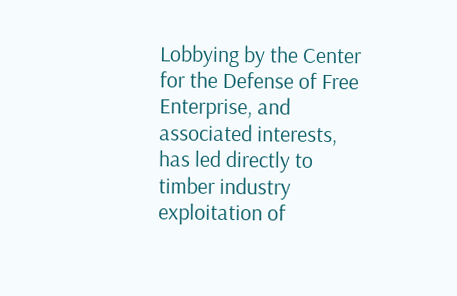Lobbying by the Center for the Defense of Free Enterprise, and associated interests, has led directly to timber industry exploitation of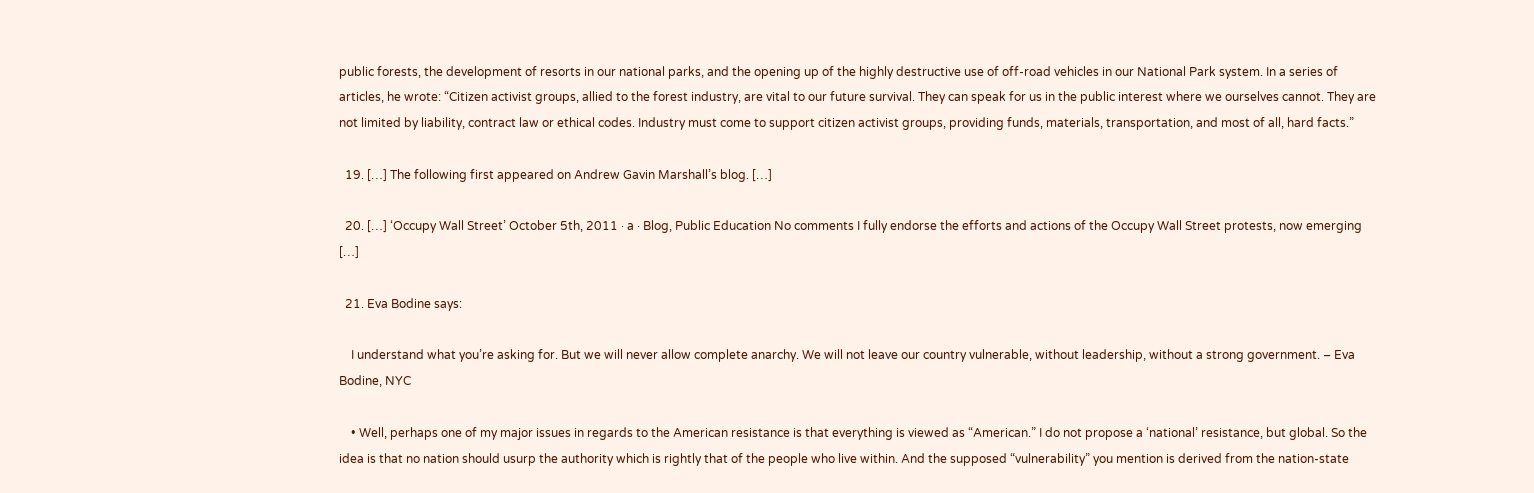public forests, the development of resorts in our national parks, and the opening up of the highly destructive use of off-road vehicles in our National Park system. In a series of articles, he wrote: “Citizen activist groups, allied to the forest industry, are vital to our future survival. They can speak for us in the public interest where we ourselves cannot. They are not limited by liability, contract law or ethical codes. Industry must come to support citizen activist groups, providing funds, materials, transportation, and most of all, hard facts.”

  19. […] The following first appeared on Andrew Gavin Marshall’s blog. […]

  20. […] ‘Occupy Wall Street’ October 5th, 2011 · a · Blog, Public Education No comments I fully endorse the efforts and actions of the Occupy Wall Street protests, now emerging […]

  21. Eva Bodine says:

    I understand what you’re asking for. But we will never allow complete anarchy. We will not leave our country vulnerable, without leadership, without a strong government. – Eva Bodine, NYC

    • Well, perhaps one of my major issues in regards to the American resistance is that everything is viewed as “American.” I do not propose a ‘national’ resistance, but global. So the idea is that no nation should usurp the authority which is rightly that of the people who live within. And the supposed “vulnerability” you mention is derived from the nation-state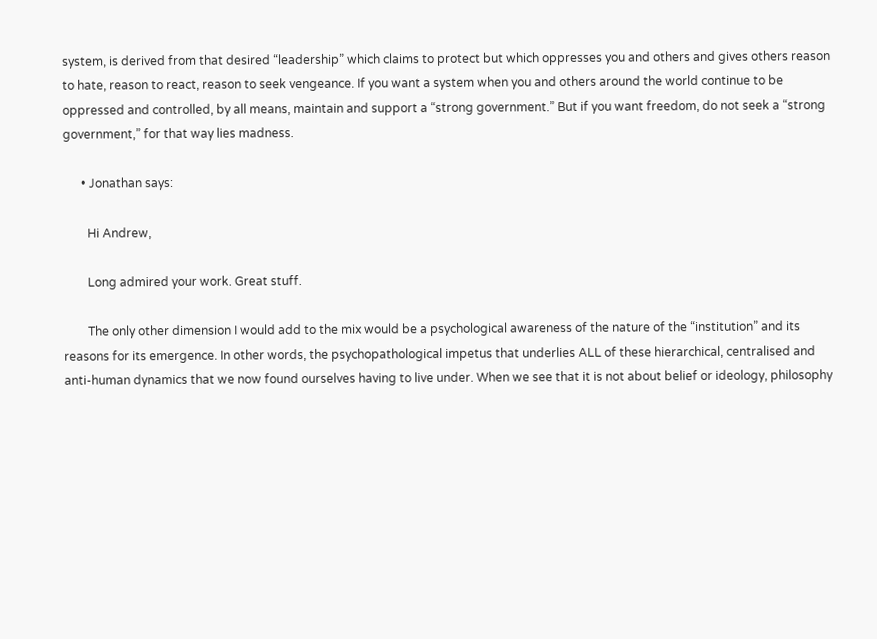system, is derived from that desired “leadership” which claims to protect but which oppresses you and others and gives others reason to hate, reason to react, reason to seek vengeance. If you want a system when you and others around the world continue to be oppressed and controlled, by all means, maintain and support a “strong government.” But if you want freedom, do not seek a “strong government,” for that way lies madness.

      • Jonathan says:

        Hi Andrew,

        Long admired your work. Great stuff.

        The only other dimension I would add to the mix would be a psychological awareness of the nature of the “institution” and its reasons for its emergence. In other words, the psychopathological impetus that underlies ALL of these hierarchical, centralised and anti-human dynamics that we now found ourselves having to live under. When we see that it is not about belief or ideology, philosophy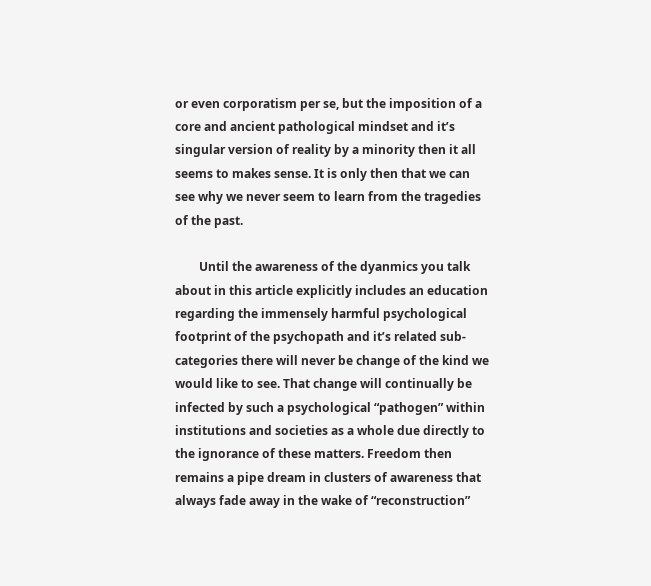or even corporatism per se, but the imposition of a core and ancient pathological mindset and it’s singular version of reality by a minority then it all seems to makes sense. It is only then that we can see why we never seem to learn from the tragedies of the past.

        Until the awareness of the dyanmics you talk about in this article explicitly includes an education regarding the immensely harmful psychological footprint of the psychopath and it’s related sub-categories there will never be change of the kind we would like to see. That change will continually be infected by such a psychological “pathogen” within institutions and societies as a whole due directly to the ignorance of these matters. Freedom then remains a pipe dream in clusters of awareness that always fade away in the wake of “reconstruction”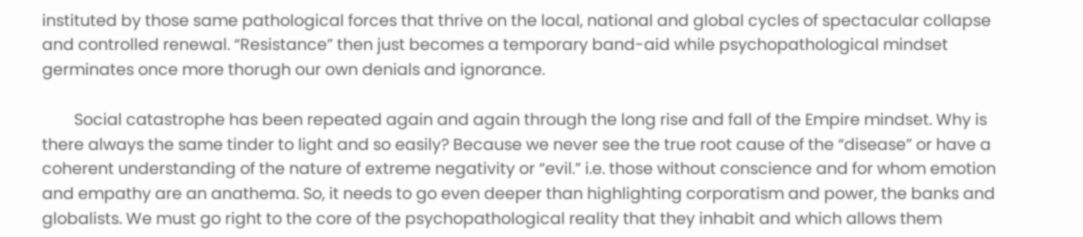instituted by those same pathological forces that thrive on the local, national and global cycles of spectacular collapse and controlled renewal. “Resistance” then just becomes a temporary band-aid while psychopathological mindset germinates once more thorugh our own denials and ignorance.

        Social catastrophe has been repeated again and again through the long rise and fall of the Empire mindset. Why is there always the same tinder to light and so easily? Because we never see the true root cause of the “disease” or have a coherent understanding of the nature of extreme negativity or “evil.” i.e. those without conscience and for whom emotion and empathy are an anathema. So, it needs to go even deeper than highlighting corporatism and power, the banks and globalists. We must go right to the core of the psychopathological reality that they inhabit and which allows them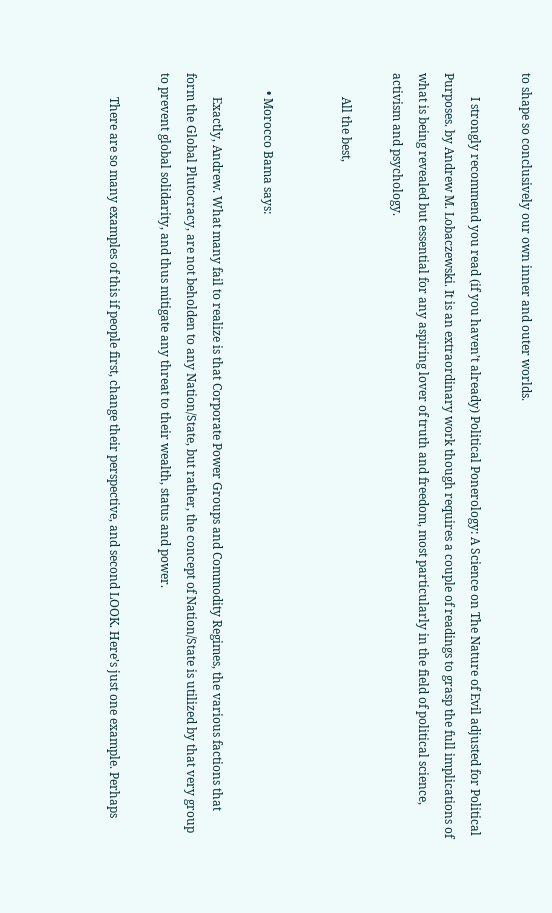to shape so conclusively our own inner and outer worlds.

        I strongly recommend you read (if you haven’t already) Political Ponerology: A Science on The Nature of Evil adjusted for Political Purposes. by Andrew M. Lobaczewski. It is an extraordinary work though requires a couple of readings to grasp the full implications of what is being revealed but essential for any aspiring lover of truth and freedom, most particularly in the field of political science, activism and psychology.

        All the best,


      • Morocco Bama says:

        Exactly, Andrew. What many fail to realize is that Corporate Power Groups and Commodity Regimes, the various factions that form the Global Plutocracy, are not beholden to any Nation/State, but rather, the concept of Nation/State is utilized by that very group to prevent global solidarity, and thus mitigate any threat to their wealth, status and power.

        There are so many examples of this if people first, change their perspective, and second LOOK. Here’s just one example. Perhaps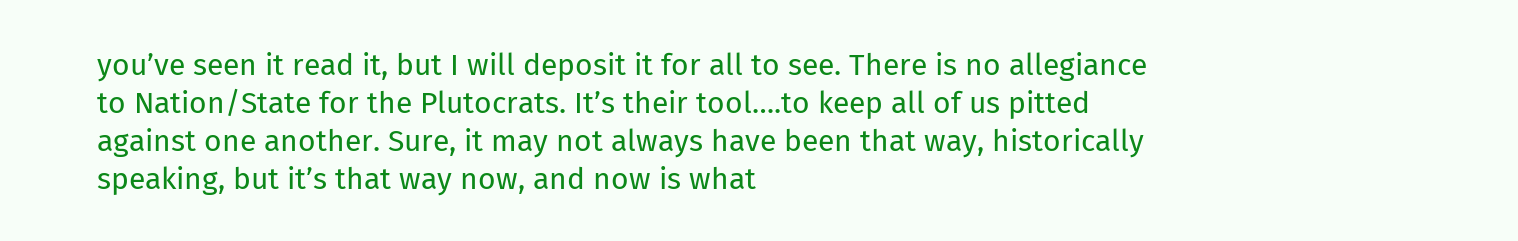you’ve seen it read it, but I will deposit it for all to see. There is no allegiance to Nation/State for the Plutocrats. It’s their tool….to keep all of us pitted against one another. Sure, it may not always have been that way, historically speaking, but it’s that way now, and now is what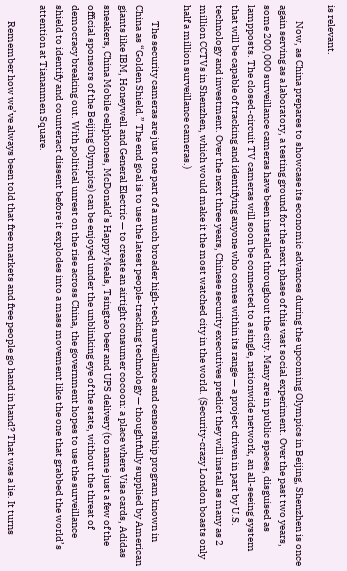is relevant.

        Now, as China prepares to showcase its economic advances during the upcoming Olympics in Beijing, Shenzhen is once again serving as a laboratory, a testing ground for the next phase of this vast social experiment. Over the past two years, some 200,000 surveillance cameras have been installed throughout the city. Many are in public spaces, disguised as lampposts. The closed-circuit TV cameras will soon be connected to a single, nationwide network, an all-seeing system that will be capable of tracking and identifying anyone who comes within its range — a project driven in part by U.S. technology and investment. Over the next three years, Chinese security executives predict they will install as many as 2 million CCTVs in Shenzhen, which would make it the most watched city in the world. (Security-crazy London boasts only half a million surveillance cameras.)

        The security cameras are just one part of a much broader high-tech surveillance and censorship program known in China as “Golden Shield.” The end goal is to use the latest people-tracking technology — thoughtfully supplied by American giants like IBM, Honeywell and General Electric — to create an airtight consumer cocoon: a place where Visa cards, Adidas sneakers, China Mobile cellphones, McDonald’s Happy Meals, Tsingtao beer and UPS delivery (to name just a few of the official sponsors of the Beijing Olympics) can be enjoyed under the unblinking eye of the state, without the threat of democracy breaking out. With political unrest on the rise across China, the government hopes to use the surveillance shield to identify and counteract dissent before it explodes into a mass movement like the one that grabbed the world’s attention at Tiananmen Square.

        Remember how we’ve always been told that free markets and free people go hand in hand? That was a lie. It turns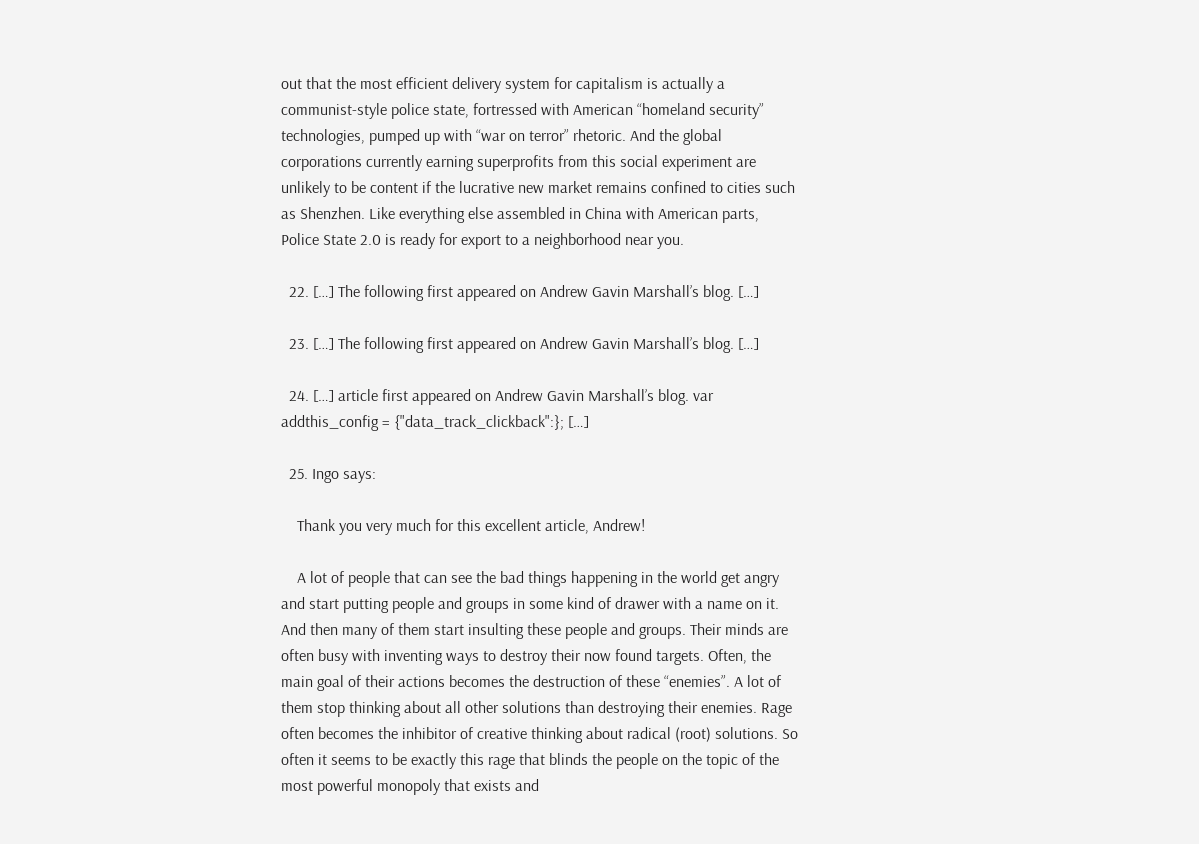out that the most efficient delivery system for capitalism is actually a communist-style police state, fortressed with American “homeland security” technologies, pumped up with “war on terror” rhetoric. And the global corporations currently earning superprofits from this social experiment are unlikely to be content if the lucrative new market remains confined to cities such as Shenzhen. Like everything else assembled in China with American parts, Police State 2.0 is ready for export to a neighborhood near you.

  22. […] The following first appeared on Andrew Gavin Marshall’s blog. […]

  23. […] The following first appeared on Andrew Gavin Marshall’s blog. […]

  24. […] article first appeared on Andrew Gavin Marshall’s blog. var addthis_config = {"data_track_clickback":}; […]

  25. Ingo says:

    Thank you very much for this excellent article, Andrew!

    A lot of people that can see the bad things happening in the world get angry and start putting people and groups in some kind of drawer with a name on it. And then many of them start insulting these people and groups. Their minds are often busy with inventing ways to destroy their now found targets. Often, the main goal of their actions becomes the destruction of these “enemies”. A lot of them stop thinking about all other solutions than destroying their enemies. Rage often becomes the inhibitor of creative thinking about radical (root) solutions. So often it seems to be exactly this rage that blinds the people on the topic of the most powerful monopoly that exists and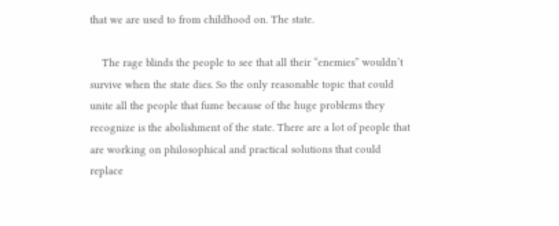that we are used to from childhood on. The state.

    The rage blinds the people to see that all their “enemies” wouldn’t survive when the state dies. So the only reasonable topic that could unite all the people that fume because of the huge problems they recognize is the abolishment of the state. There are a lot of people that are working on philosophical and practical solutions that could replace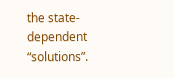the state-dependent “solutions”.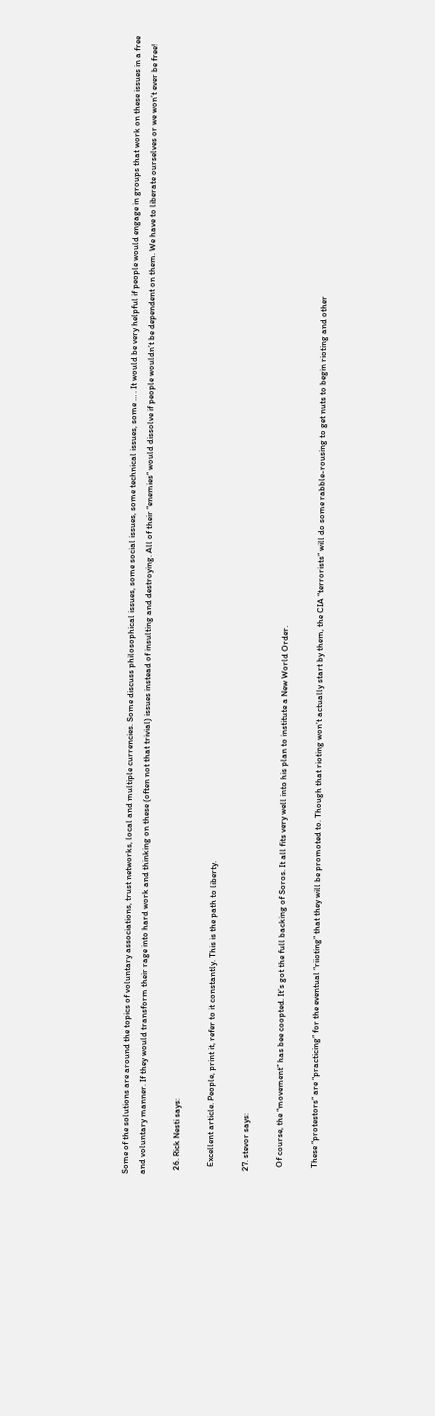Some of the solutions are around the topics of voluntary associations, trust networks, local and multiple currencies. Some discuss philosophical issues, some social issues, some technical issues, some … . It would be very helpful if people would engage in groups that work on these issues in a free and voluntary manner. If they would transform their rage into hard work and thinking on these (often not that trivial) issues instead of insulting and destroying. All of their “enemies” would dissolve if people wouldn’t be dependent on them. We have to liberate ourselves or we won’t ever be free!

  26. Rick Nesti says:

    Excellent article. People, print it, refer to it constantly. This is the path to liberty.

  27. stevor says:

    Of course, the “movement” has bee coopted. It’s got the full backing of Soros. It all fits very well into his plan to institute a New World Order.

    These “protestors” are “practicing” for the eventual “riioting” that they will be promoted to. Though that rioting won’t actually start by them, the CIA “terrorists” will do some rabble-rousing to get nuts to begin rioting and other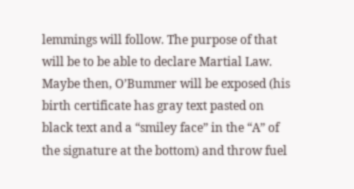lemmings will follow. The purpose of that will be to be able to declare Martial Law. Maybe then, O’Bummer will be exposed (his birth certificate has gray text pasted on black text and a “smiley face” in the “A” of the signature at the bottom) and throw fuel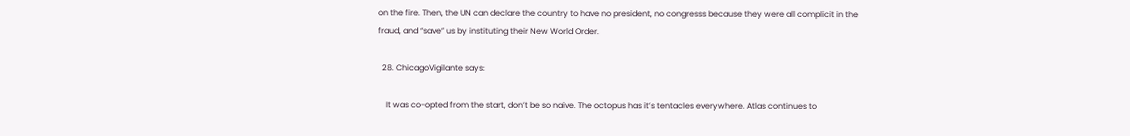on the fire. Then, the UN can declare the country to have no president, no congresss because they were all complicit in the fraud, and “save” us by instituting their New World Order.

  28. ChicagoVigilante says:

    It was co-opted from the start, don’t be so naive. The octopus has it’s tentacles everywhere. Atlas continues to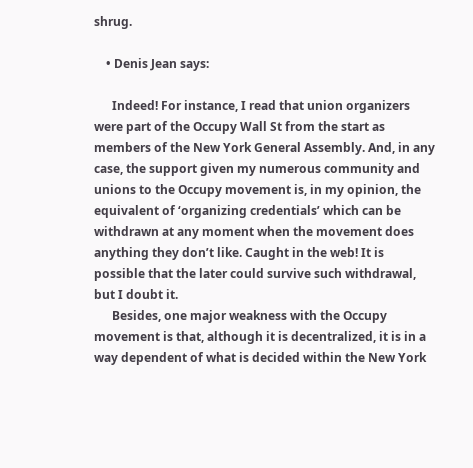shrug.

    • Denis Jean says:

      Indeed! For instance, I read that union organizers were part of the Occupy Wall St from the start as members of the New York General Assembly. And, in any case, the support given my numerous community and unions to the Occupy movement is, in my opinion, the equivalent of ‘organizing credentials’ which can be withdrawn at any moment when the movement does anything they don’t like. Caught in the web! It is possible that the later could survive such withdrawal, but I doubt it.
      Besides, one major weakness with the Occupy movement is that, although it is decentralized, it is in a way dependent of what is decided within the New York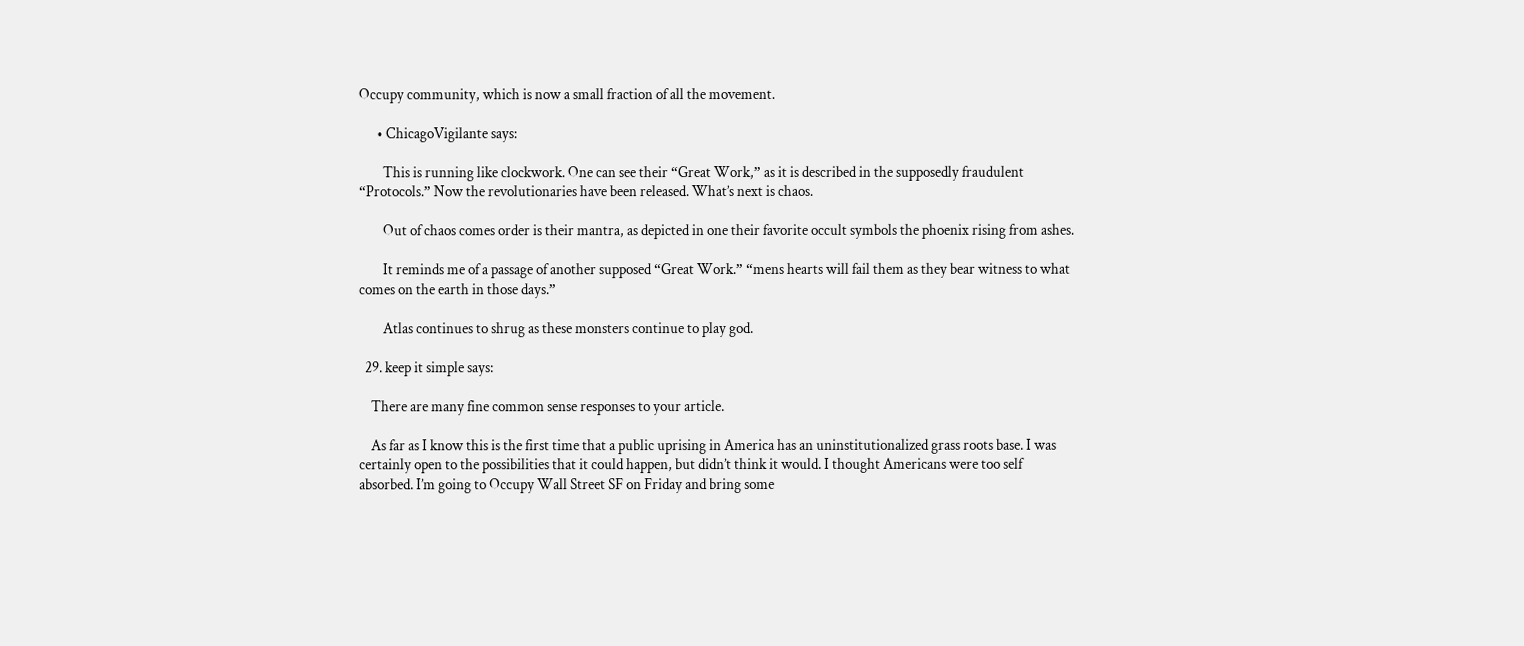Occupy community, which is now a small fraction of all the movement.

      • ChicagoVigilante says:

        This is running like clockwork. One can see their “Great Work,” as it is described in the supposedly fraudulent “Protocols.” Now the revolutionaries have been released. What’s next is chaos.

        Out of chaos comes order is their mantra, as depicted in one their favorite occult symbols the phoenix rising from ashes.

        It reminds me of a passage of another supposed “Great Work.” “mens hearts will fail them as they bear witness to what comes on the earth in those days.”

        Atlas continues to shrug as these monsters continue to play god.

  29. keep it simple says:

    There are many fine common sense responses to your article.

    As far as I know this is the first time that a public uprising in America has an uninstitutionalized grass roots base. I was certainly open to the possibilities that it could happen, but didn’t think it would. I thought Americans were too self absorbed. I’m going to Occupy Wall Street SF on Friday and bring some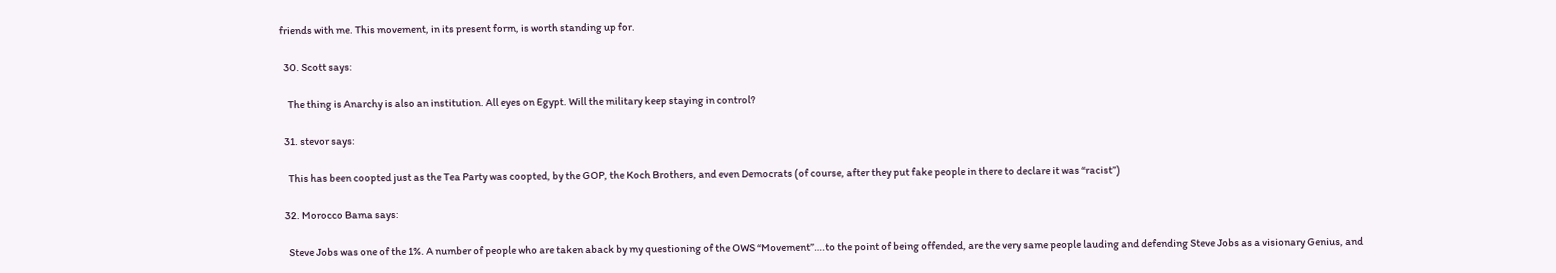friends with me. This movement, in its present form, is worth standing up for.

  30. Scott says:

    The thing is Anarchy is also an institution. All eyes on Egypt. Will the military keep staying in control?

  31. stevor says:

    This has been coopted just as the Tea Party was coopted, by the GOP, the Koch Brothers, and even Democrats (of course, after they put fake people in there to declare it was “racist”)

  32. Morocco Bama says:

    Steve Jobs was one of the 1%. A number of people who are taken aback by my questioning of the OWS “Movement”….to the point of being offended, are the very same people lauding and defending Steve Jobs as a visionary Genius, and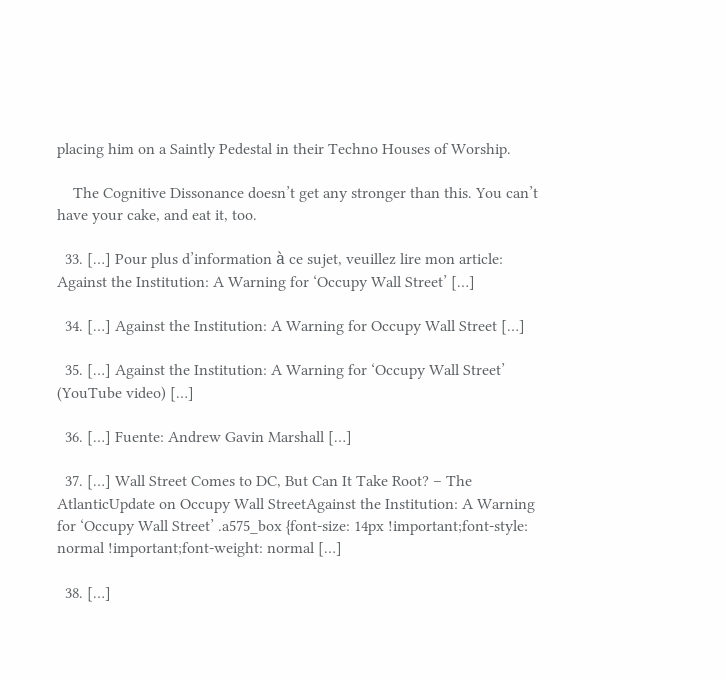placing him on a Saintly Pedestal in their Techno Houses of Worship.

    The Cognitive Dissonance doesn’t get any stronger than this. You can’t have your cake, and eat it, too.

  33. […] Pour plus d’information à ce sujet, veuillez lire mon article: Against the Institution: A Warning for ‘Occupy Wall Street’ […]

  34. […] Against the Institution: A Warning for Occupy Wall Street […]

  35. […] Against the Institution: A Warning for ‘Occupy Wall Street’ (YouTube video) […]

  36. […] Fuente: Andrew Gavin Marshall […]

  37. […] Wall Street Comes to DC, But Can It Take Root? – The AtlanticUpdate on Occupy Wall StreetAgainst the Institution: A Warning for ‘Occupy Wall Street’ .a575_box {font-size: 14px !important;font-style: normal !important;font-weight: normal […]

  38. […]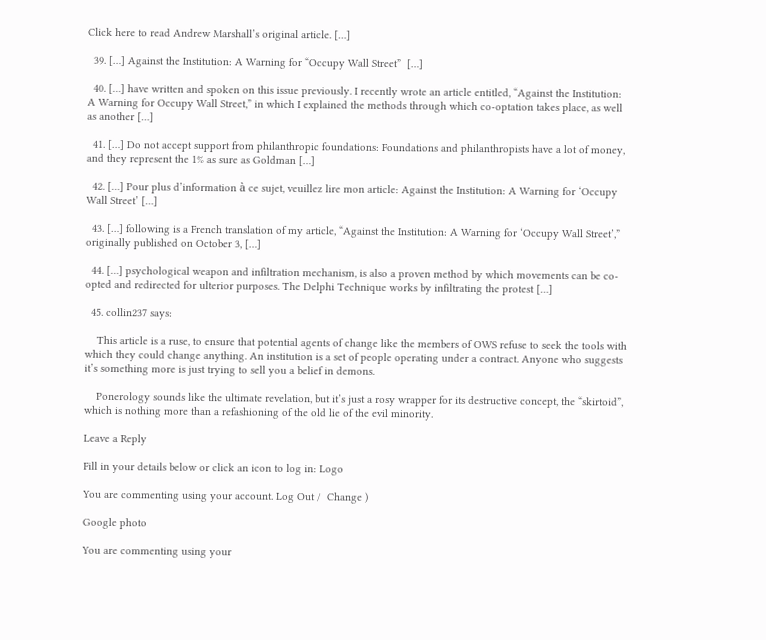Click here to read Andrew Marshall’s original article. […]

  39. […] Against the Institution: A Warning for “Occupy Wall Street”  […]

  40. […] have written and spoken on this issue previously. I recently wrote an article entitled, “Against the Institution: A Warning for Occupy Wall Street,” in which I explained the methods through which co-optation takes place, as well as another […]

  41. […] Do not accept support from philanthropic foundations: Foundations and philanthropists have a lot of money, and they represent the 1% as sure as Goldman […]

  42. […] Pour plus d’information à ce sujet, veuillez lire mon article: Against the Institution: A Warning for ‘Occupy Wall Street’ […]

  43. […] following is a French translation of my article, “Against the Institution: A Warning for ‘Occupy Wall Street’,” originally published on October 3, […]

  44. […] psychological weapon and infiltration mechanism, is also a proven method by which movements can be co-opted and redirected for ulterior purposes. The Delphi Technique works by infiltrating the protest […]

  45. collin237 says:

    This article is a ruse, to ensure that potential agents of change like the members of OWS refuse to seek the tools with which they could change anything. An institution is a set of people operating under a contract. Anyone who suggests it’s something more is just trying to sell you a belief in demons.

    Ponerology sounds like the ultimate revelation, but it’s just a rosy wrapper for its destructive concept, the “skirtoid”, which is nothing more than a refashioning of the old lie of the evil minority.

Leave a Reply

Fill in your details below or click an icon to log in: Logo

You are commenting using your account. Log Out /  Change )

Google photo

You are commenting using your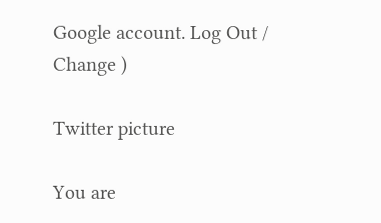Google account. Log Out /  Change )

Twitter picture

You are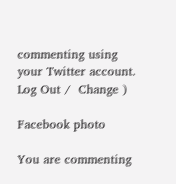commenting using your Twitter account. Log Out /  Change )

Facebook photo

You are commenting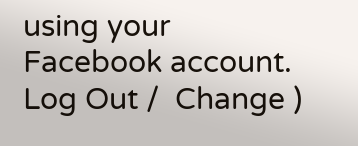using your Facebook account. Log Out /  Change )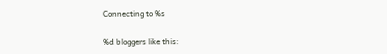Connecting to %s

%d bloggers like this: